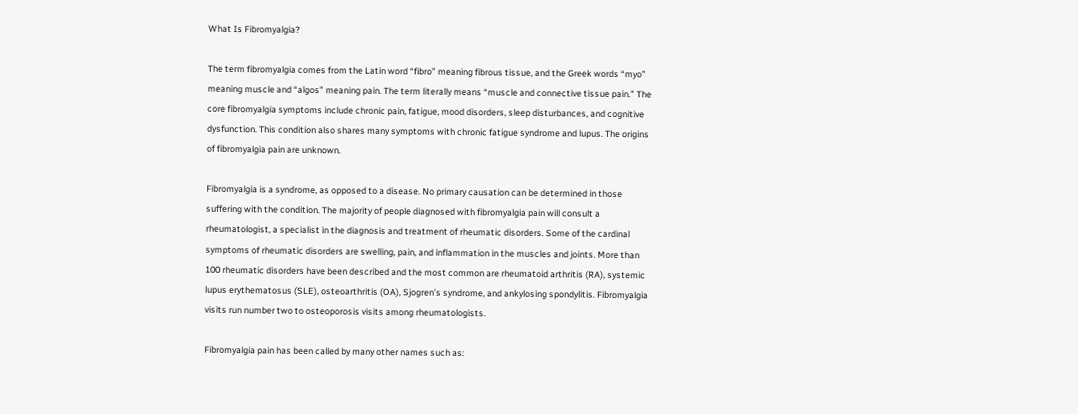What Is Fibromyalgia?

The term fibromyalgia comes from the Latin word “fibro” meaning fibrous tissue, and the Greek words “myo” meaning muscle and “algos” meaning pain. The term literally means “muscle and connective tissue pain.” The core fibromyalgia symptoms include chronic pain, fatigue, mood disorders, sleep disturbances, and cognitive dysfunction. This condition also shares many symptoms with chronic fatigue syndrome and lupus. The origins of fibromyalgia pain are unknown.

Fibromyalgia is a syndrome, as opposed to a disease. No primary causation can be determined in those suffering with the condition. The majority of people diagnosed with fibromyalgia pain will consult a rheumatologist, a specialist in the diagnosis and treatment of rheumatic disorders. Some of the cardinal symptoms of rheumatic disorders are swelling, pain, and inflammation in the muscles and joints. More than 100 rheumatic disorders have been described and the most common are rheumatoid arthritis (RA), systemic lupus erythematosus (SLE), osteoarthritis (OA), Sjogren’s syndrome, and ankylosing spondylitis. Fibromyalgia visits run number two to osteoporosis visits among rheumatologists.

Fibromyalgia pain has been called by many other names such as: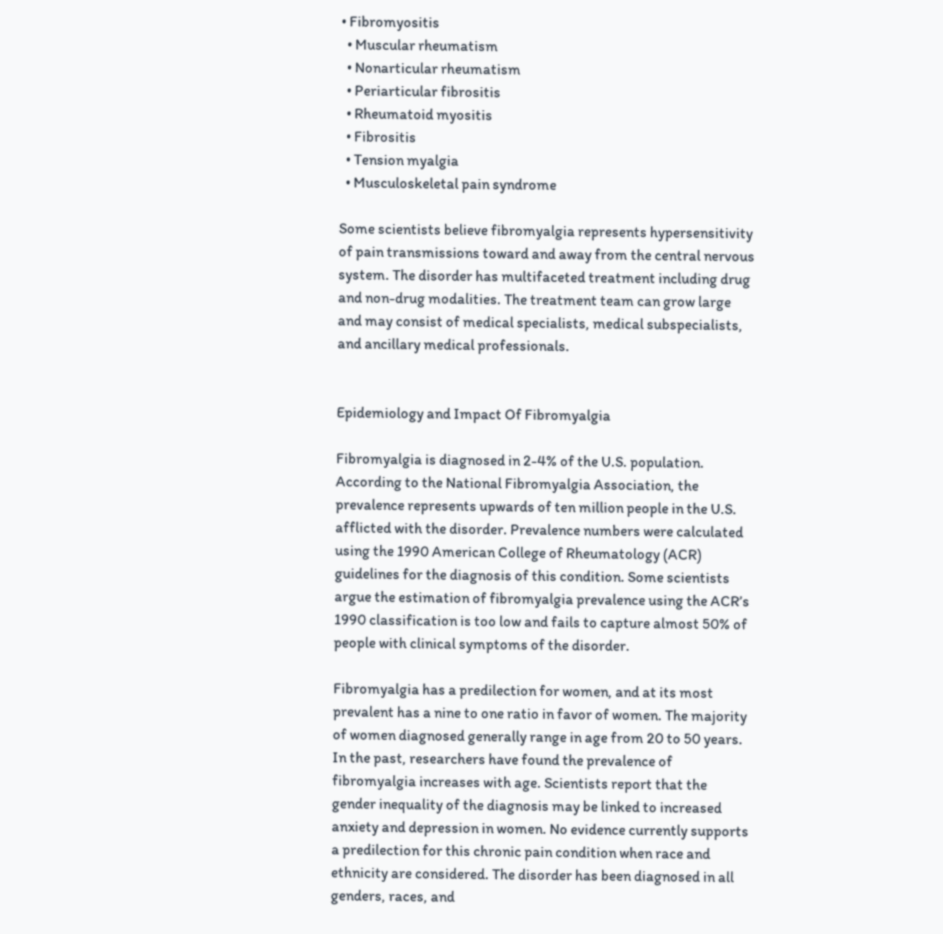• Fibromyositis
  • Muscular rheumatism
  • Nonarticular rheumatism
  • Periarticular fibrositis
  • Rheumatoid myositis
  • Fibrositis
  • Tension myalgia
  • Musculoskeletal pain syndrome

Some scientists believe fibromyalgia represents hypersensitivity of pain transmissions toward and away from the central nervous system. The disorder has multifaceted treatment including drug and non-drug modalities. The treatment team can grow large and may consist of medical specialists, medical subspecialists, and ancillary medical professionals.


Epidemiology and Impact Of Fibromyalgia

Fibromyalgia is diagnosed in 2-4% of the U.S. population. According to the National Fibromyalgia Association, the prevalence represents upwards of ten million people in the U.S. afflicted with the disorder. Prevalence numbers were calculated using the 1990 American College of Rheumatology (ACR) guidelines for the diagnosis of this condition. Some scientists argue the estimation of fibromyalgia prevalence using the ACR’s 1990 classification is too low and fails to capture almost 50% of people with clinical symptoms of the disorder.

Fibromyalgia has a predilection for women, and at its most prevalent has a nine to one ratio in favor of women. The majority of women diagnosed generally range in age from 20 to 50 years. In the past, researchers have found the prevalence of fibromyalgia increases with age. Scientists report that the gender inequality of the diagnosis may be linked to increased anxiety and depression in women. No evidence currently supports a predilection for this chronic pain condition when race and ethnicity are considered. The disorder has been diagnosed in all genders, races, and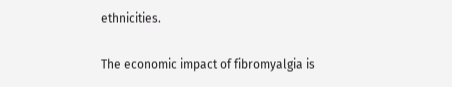ethnicities.

The economic impact of fibromyalgia is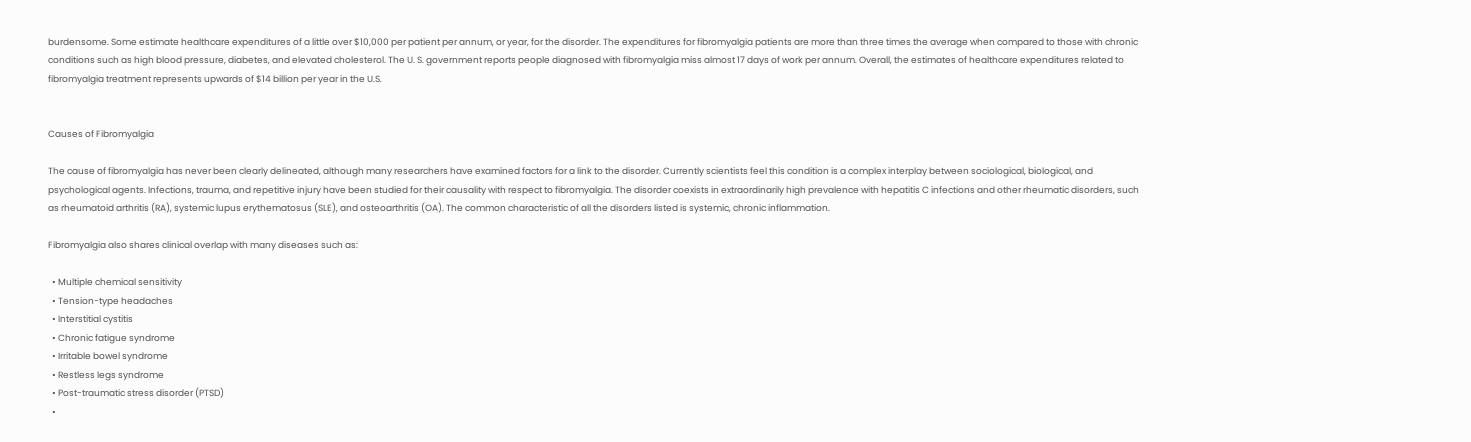burdensome. Some estimate healthcare expenditures of a little over $10,000 per patient per annum, or year, for the disorder. The expenditures for fibromyalgia patients are more than three times the average when compared to those with chronic conditions such as high blood pressure, diabetes, and elevated cholesterol. The U. S. government reports people diagnosed with fibromyalgia miss almost 17 days of work per annum. Overall, the estimates of healthcare expenditures related to fibromyalgia treatment represents upwards of $14 billion per year in the U.S.


Causes of Fibromyalgia

The cause of fibromyalgia has never been clearly delineated, although many researchers have examined factors for a link to the disorder. Currently scientists feel this condition is a complex interplay between sociological, biological, and psychological agents. Infections, trauma, and repetitive injury have been studied for their causality with respect to fibromyalgia. The disorder coexists in extraordinarily high prevalence with hepatitis C infections and other rheumatic disorders, such as rheumatoid arthritis (RA), systemic lupus erythematosus (SLE), and osteoarthritis (OA). The common characteristic of all the disorders listed is systemic, chronic inflammation.

Fibromyalgia also shares clinical overlap with many diseases such as:

  • Multiple chemical sensitivity
  • Tension-type headaches
  • Interstitial cystitis
  • Chronic fatigue syndrome
  • Irritable bowel syndrome
  • Restless legs syndrome
  • Post-traumatic stress disorder (PTSD)
  •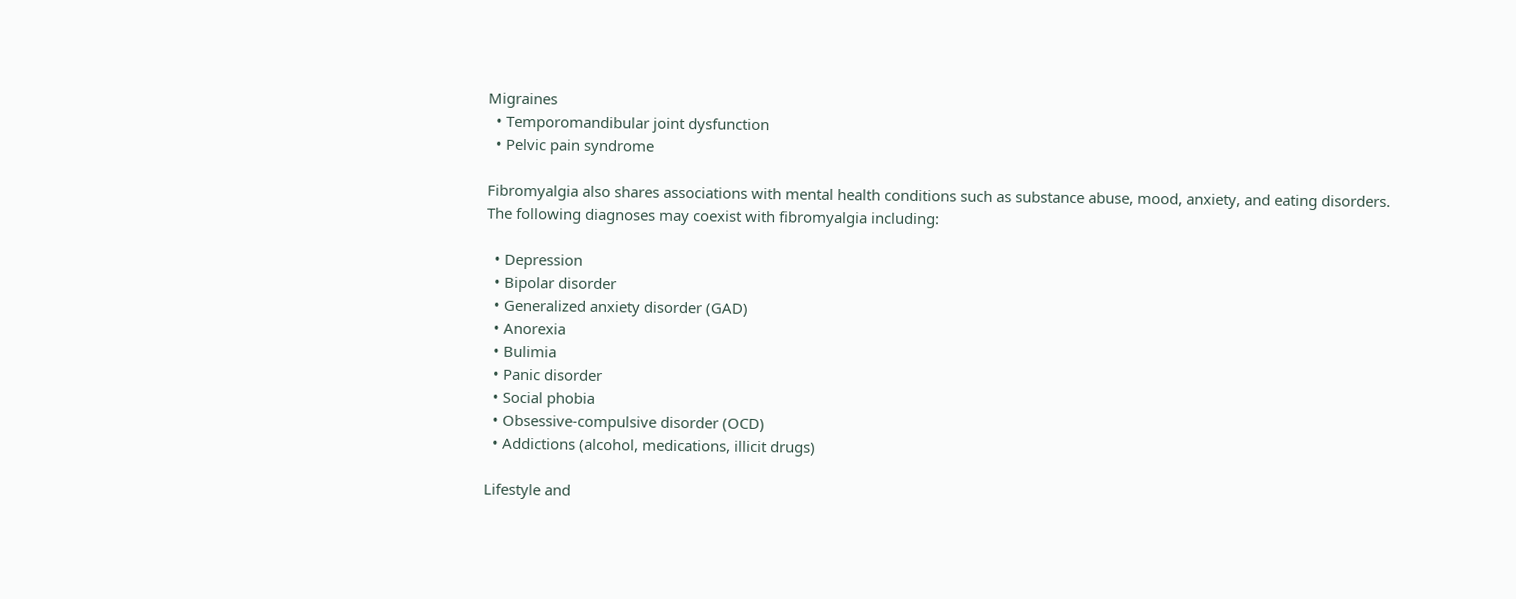Migraines
  • Temporomandibular joint dysfunction
  • Pelvic pain syndrome

Fibromyalgia also shares associations with mental health conditions such as substance abuse, mood, anxiety, and eating disorders. The following diagnoses may coexist with fibromyalgia including:

  • Depression
  • Bipolar disorder
  • Generalized anxiety disorder (GAD)
  • Anorexia
  • Bulimia
  • Panic disorder
  • Social phobia
  • Obsessive-compulsive disorder (OCD)
  • Addictions (alcohol, medications, illicit drugs)

Lifestyle and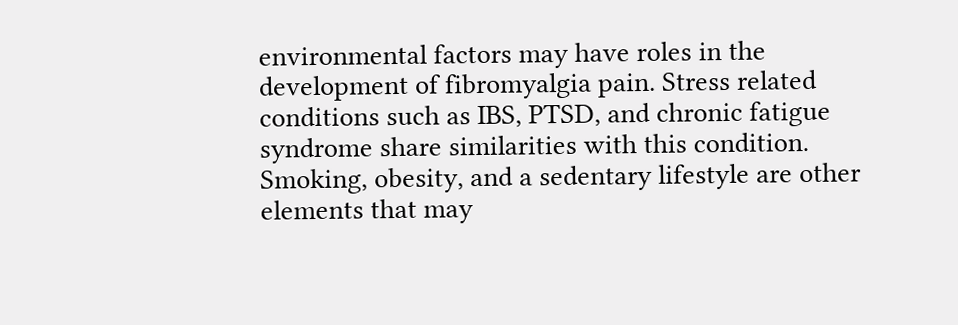environmental factors may have roles in the development of fibromyalgia pain. Stress related conditions such as IBS, PTSD, and chronic fatigue syndrome share similarities with this condition. Smoking, obesity, and a sedentary lifestyle are other elements that may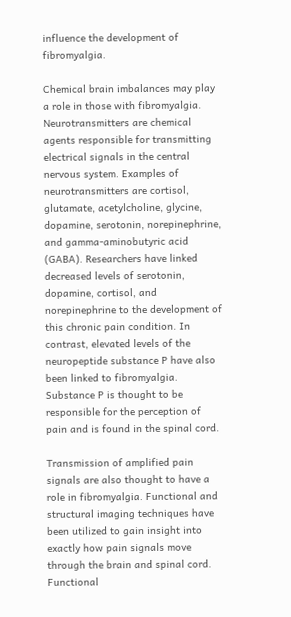influence the development of fibromyalgia.

Chemical brain imbalances may play a role in those with fibromyalgia. Neurotransmitters are chemical agents responsible for transmitting electrical signals in the central nervous system. Examples of neurotransmitters are cortisol, glutamate, acetylcholine, glycine, dopamine, serotonin, norepinephrine, and gamma-aminobutyric acid (GABA). Researchers have linked decreased levels of serotonin, dopamine, cortisol, and norepinephrine to the development of this chronic pain condition. In contrast, elevated levels of the neuropeptide substance P have also been linked to fibromyalgia. Substance P is thought to be responsible for the perception of pain and is found in the spinal cord.

Transmission of amplified pain signals are also thought to have a role in fibromyalgia. Functional and structural imaging techniques have been utilized to gain insight into exactly how pain signals move through the brain and spinal cord. Functional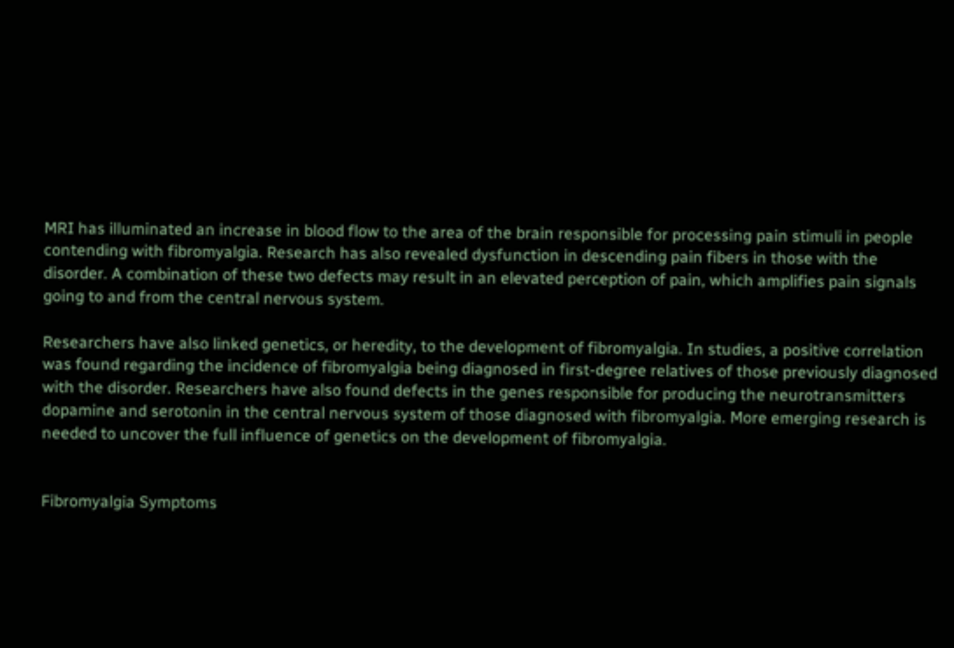MRI has illuminated an increase in blood flow to the area of the brain responsible for processing pain stimuli in people contending with fibromyalgia. Research has also revealed dysfunction in descending pain fibers in those with the disorder. A combination of these two defects may result in an elevated perception of pain, which amplifies pain signals going to and from the central nervous system.

Researchers have also linked genetics, or heredity, to the development of fibromyalgia. In studies, a positive correlation was found regarding the incidence of fibromyalgia being diagnosed in first-degree relatives of those previously diagnosed with the disorder. Researchers have also found defects in the genes responsible for producing the neurotransmitters dopamine and serotonin in the central nervous system of those diagnosed with fibromyalgia. More emerging research is needed to uncover the full influence of genetics on the development of fibromyalgia.


Fibromyalgia Symptoms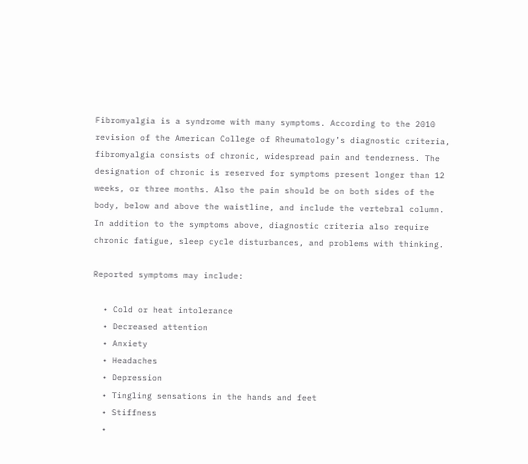Fibromyalgia is a syndrome with many symptoms. According to the 2010 revision of the American College of Rheumatology’s diagnostic criteria, fibromyalgia consists of chronic, widespread pain and tenderness. The designation of chronic is reserved for symptoms present longer than 12 weeks, or three months. Also the pain should be on both sides of the body, below and above the waistline, and include the vertebral column. In addition to the symptoms above, diagnostic criteria also require chronic fatigue, sleep cycle disturbances, and problems with thinking.

Reported symptoms may include:

  • Cold or heat intolerance
  • Decreased attention
  • Anxiety
  • Headaches
  • Depression
  • Tingling sensations in the hands and feet
  • Stiffness
  •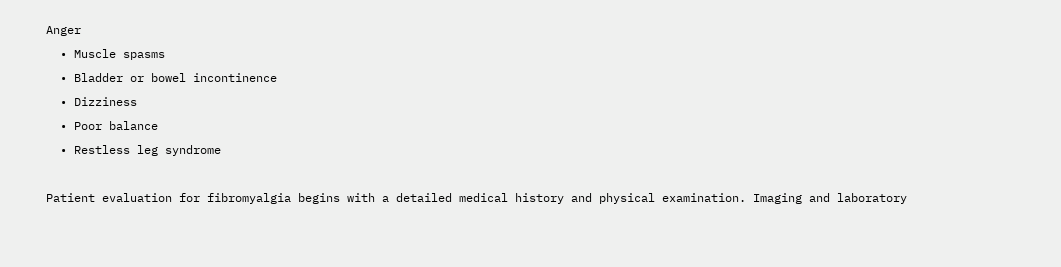Anger
  • Muscle spasms
  • Bladder or bowel incontinence
  • Dizziness
  • Poor balance
  • Restless leg syndrome

Patient evaluation for fibromyalgia begins with a detailed medical history and physical examination. Imaging and laboratory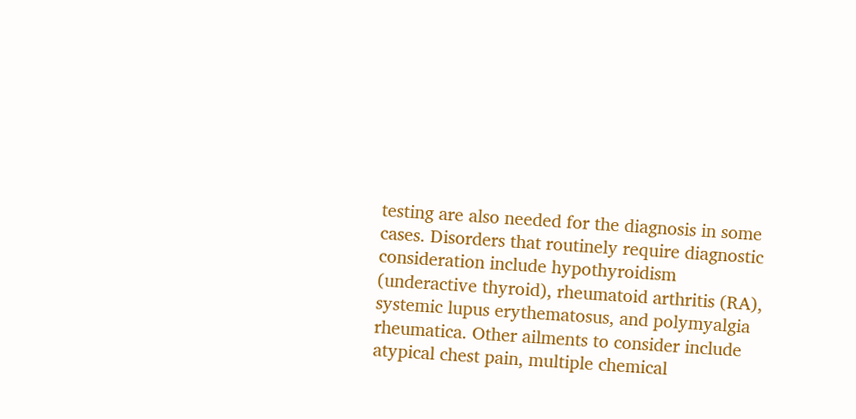testing are also needed for the diagnosis in some cases. Disorders that routinely require diagnostic consideration include hypothyroidism (underactive thyroid), rheumatoid arthritis (RA), systemic lupus erythematosus, and polymyalgia rheumatica. Other ailments to consider include atypical chest pain, multiple chemical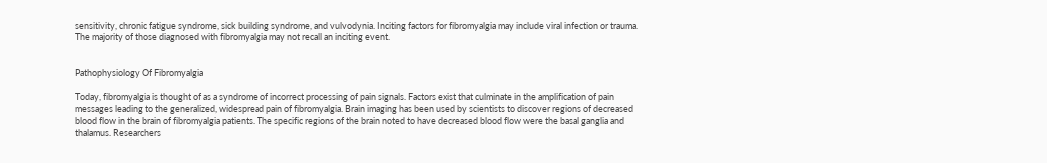sensitivity, chronic fatigue syndrome, sick building syndrome, and vulvodynia. Inciting factors for fibromyalgia may include viral infection or trauma. The majority of those diagnosed with fibromyalgia may not recall an inciting event.


Pathophysiology Of Fibromyalgia

Today, fibromyalgia is thought of as a syndrome of incorrect processing of pain signals. Factors exist that culminate in the amplification of pain messages leading to the generalized, widespread pain of fibromyalgia. Brain imaging has been used by scientists to discover regions of decreased blood flow in the brain of fibromyalgia patients. The specific regions of the brain noted to have decreased blood flow were the basal ganglia and thalamus. Researchers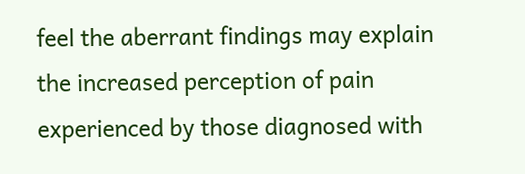feel the aberrant findings may explain the increased perception of pain experienced by those diagnosed with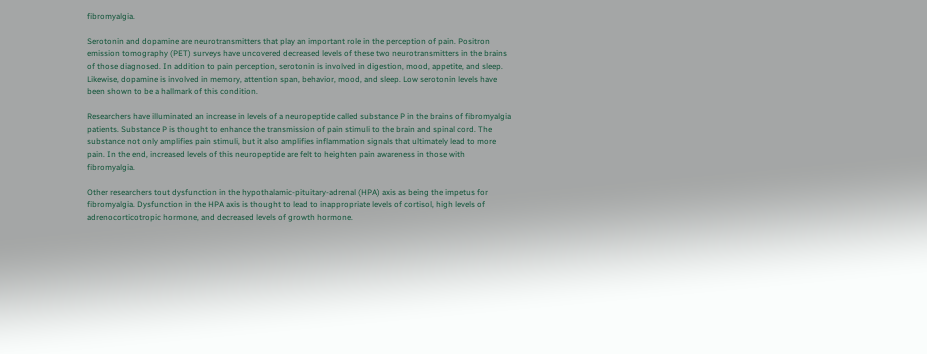fibromyalgia.

Serotonin and dopamine are neurotransmitters that play an important role in the perception of pain. Positron emission tomography (PET) surveys have uncovered decreased levels of these two neurotransmitters in the brains of those diagnosed. In addition to pain perception, serotonin is involved in digestion, mood, appetite, and sleep. Likewise, dopamine is involved in memory, attention span, behavior, mood, and sleep. Low serotonin levels have been shown to be a hallmark of this condition.

Researchers have illuminated an increase in levels of a neuropeptide called substance P in the brains of fibromyalgia patients. Substance P is thought to enhance the transmission of pain stimuli to the brain and spinal cord. The substance not only amplifies pain stimuli, but it also amplifies inflammation signals that ultimately lead to more pain. In the end, increased levels of this neuropeptide are felt to heighten pain awareness in those with fibromyalgia.

Other researchers tout dysfunction in the hypothalamic-pituitary-adrenal (HPA) axis as being the impetus for fibromyalgia. Dysfunction in the HPA axis is thought to lead to inappropriate levels of cortisol, high levels of adrenocorticotropic hormone, and decreased levels of growth hormone.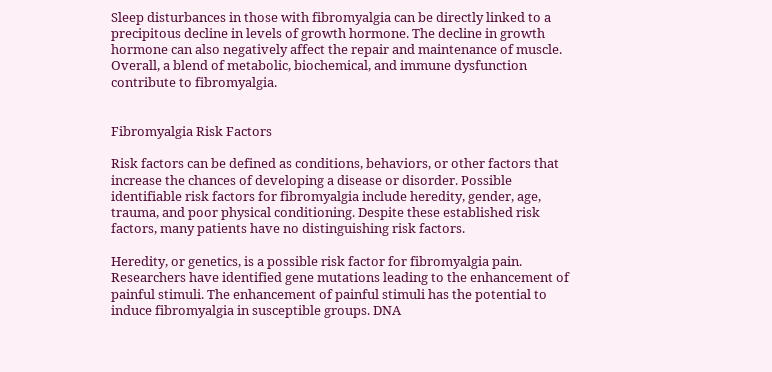Sleep disturbances in those with fibromyalgia can be directly linked to a precipitous decline in levels of growth hormone. The decline in growth hormone can also negatively affect the repair and maintenance of muscle. Overall, a blend of metabolic, biochemical, and immune dysfunction contribute to fibromyalgia.


Fibromyalgia Risk Factors

Risk factors can be defined as conditions, behaviors, or other factors that increase the chances of developing a disease or disorder. Possible identifiable risk factors for fibromyalgia include heredity, gender, age, trauma, and poor physical conditioning. Despite these established risk factors, many patients have no distinguishing risk factors.

Heredity, or genetics, is a possible risk factor for fibromyalgia pain. Researchers have identified gene mutations leading to the enhancement of painful stimuli. The enhancement of painful stimuli has the potential to induce fibromyalgia in susceptible groups. DNA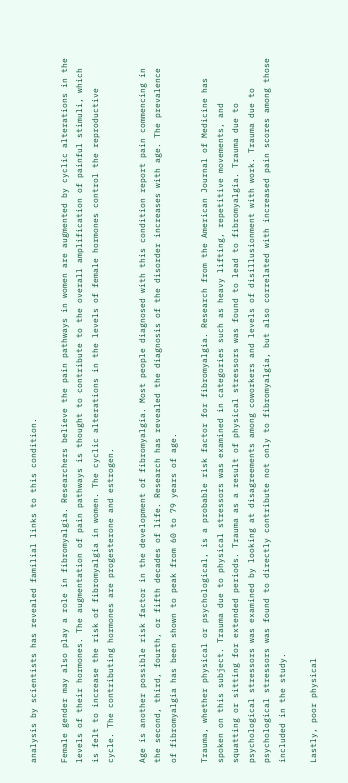analysis by scientists has revealed familial links to this condition.

Female gender may also play a role in fibromyalgia. Researchers believe the pain pathways in women are augmented by cyclic alterations in the levels of their hormones. The augmentation of pain pathways is thought to contribute to the overall amplification of painful stimuli, which is felt to increase the risk of fibromyalgia in women. The cyclic alterations in the levels of female hormones control the reproductive cycle. The contributing hormones are progesterone and estrogen.

Age is another possible risk factor in the development of fibromyalgia. Most people diagnosed with this condition report pain commencing in the second, third, fourth, or fifth decades of life. Research has revealed the diagnosis of the disorder increases with age. The prevalence of fibromyalgia has been shown to peak from 60 to 79 years of age.

Trauma, whether physical or psychological, is a probable risk factor for fibromyalgia. Research from the American Journal of Medicine has spoken on this subject. Trauma due to physical stressors was examined in categories such as heavy lifting, repetitive movements, and squatting or sitting for extended periods. Trauma as a result of physical stressors was found to lead to fibromyalgia. Trauma due to psychological stressors was examined by looking at disagreements among coworkers and levels of disillusionment with work. Trauma due to psychological stressors was found to directly contribute not only to fibromyalgia, but also correlated with increased pain scores among those included in the study.

Lastly, poor physical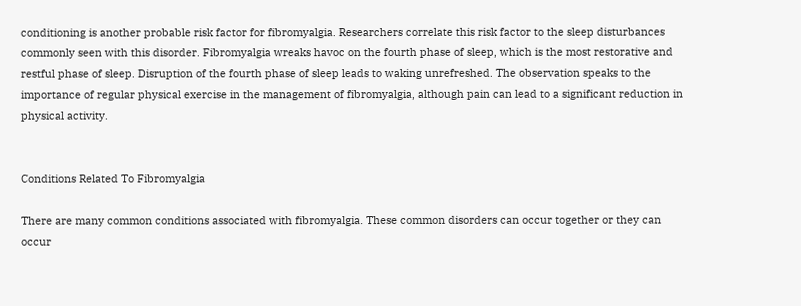conditioning is another probable risk factor for fibromyalgia. Researchers correlate this risk factor to the sleep disturbances commonly seen with this disorder. Fibromyalgia wreaks havoc on the fourth phase of sleep, which is the most restorative and restful phase of sleep. Disruption of the fourth phase of sleep leads to waking unrefreshed. The observation speaks to the importance of regular physical exercise in the management of fibromyalgia, although pain can lead to a significant reduction in physical activity.


Conditions Related To Fibromyalgia

There are many common conditions associated with fibromyalgia. These common disorders can occur together or they can occur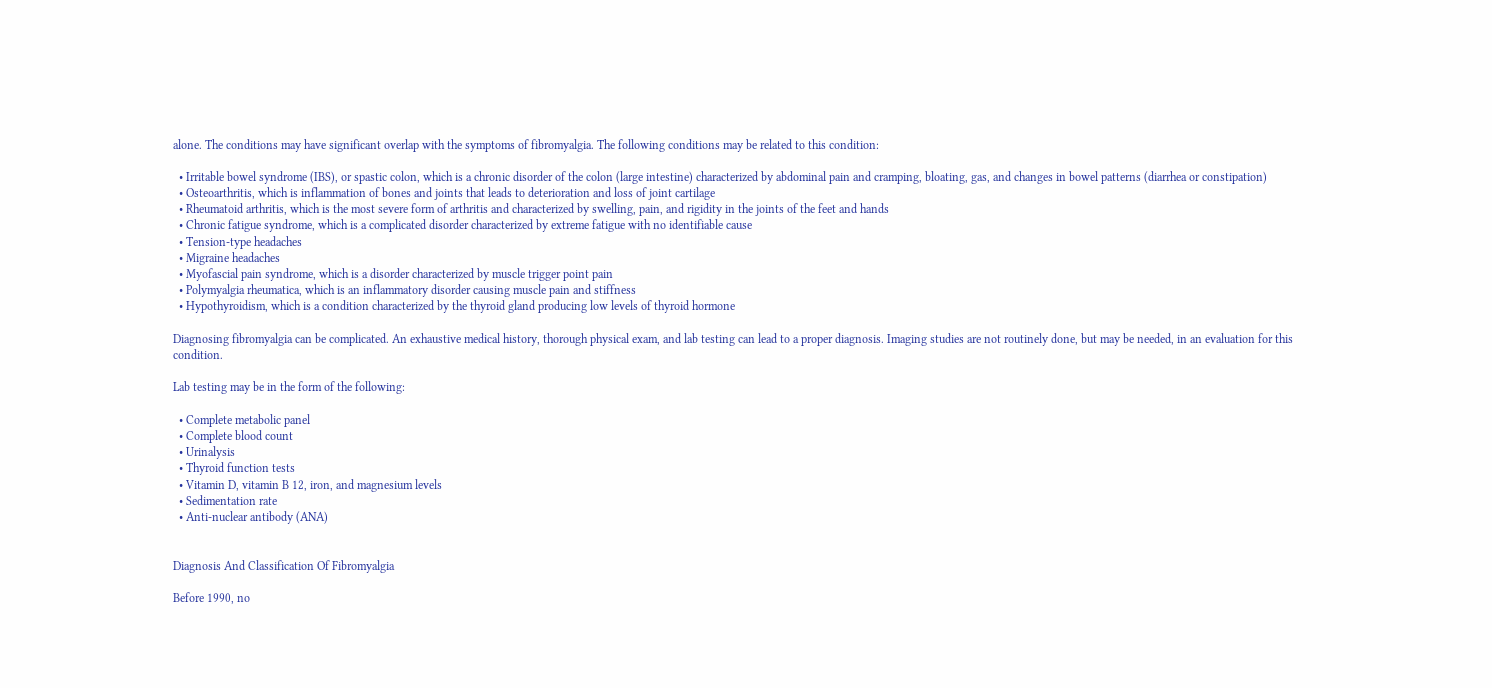alone. The conditions may have significant overlap with the symptoms of fibromyalgia. The following conditions may be related to this condition:

  • Irritable bowel syndrome (IBS), or spastic colon, which is a chronic disorder of the colon (large intestine) characterized by abdominal pain and cramping, bloating, gas, and changes in bowel patterns (diarrhea or constipation)
  • Osteoarthritis, which is inflammation of bones and joints that leads to deterioration and loss of joint cartilage
  • Rheumatoid arthritis, which is the most severe form of arthritis and characterized by swelling, pain, and rigidity in the joints of the feet and hands
  • Chronic fatigue syndrome, which is a complicated disorder characterized by extreme fatigue with no identifiable cause
  • Tension-type headaches
  • Migraine headaches
  • Myofascial pain syndrome, which is a disorder characterized by muscle trigger point pain
  • Polymyalgia rheumatica, which is an inflammatory disorder causing muscle pain and stiffness
  • Hypothyroidism, which is a condition characterized by the thyroid gland producing low levels of thyroid hormone

Diagnosing fibromyalgia can be complicated. An exhaustive medical history, thorough physical exam, and lab testing can lead to a proper diagnosis. Imaging studies are not routinely done, but may be needed, in an evaluation for this condition.

Lab testing may be in the form of the following:

  • Complete metabolic panel
  • Complete blood count
  • Urinalysis
  • Thyroid function tests
  • Vitamin D, vitamin B 12, iron, and magnesium levels
  • Sedimentation rate
  • Anti-nuclear antibody (ANA)


Diagnosis And Classification Of Fibromyalgia

Before 1990, no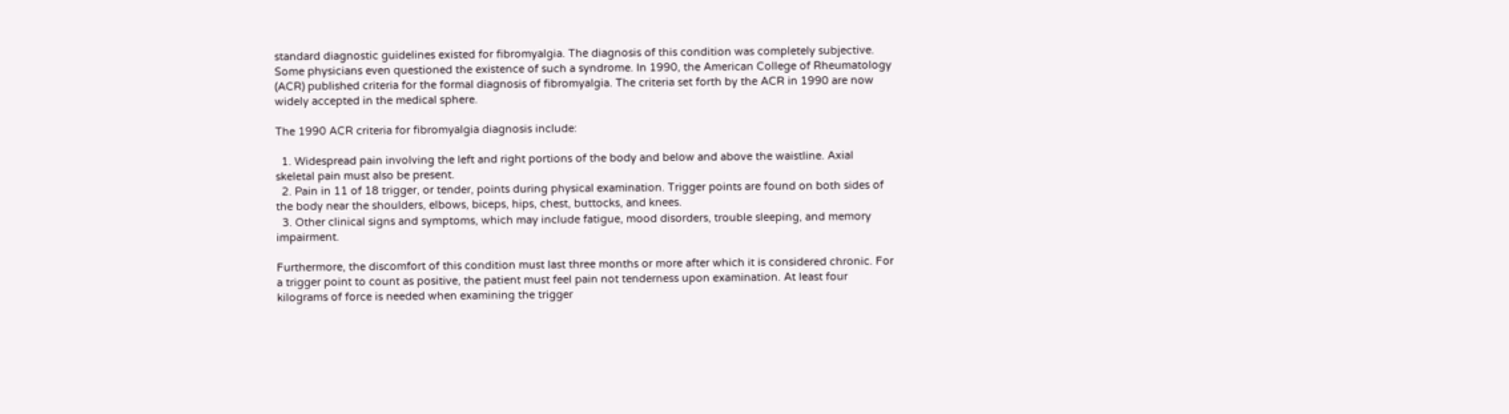standard diagnostic guidelines existed for fibromyalgia. The diagnosis of this condition was completely subjective. Some physicians even questioned the existence of such a syndrome. In 1990, the American College of Rheumatology (ACR) published criteria for the formal diagnosis of fibromyalgia. The criteria set forth by the ACR in 1990 are now widely accepted in the medical sphere.

The 1990 ACR criteria for fibromyalgia diagnosis include:

  1. Widespread pain involving the left and right portions of the body and below and above the waistline. Axial skeletal pain must also be present.
  2. Pain in 11 of 18 trigger, or tender, points during physical examination. Trigger points are found on both sides of the body near the shoulders, elbows, biceps, hips, chest, buttocks, and knees.
  3. Other clinical signs and symptoms, which may include fatigue, mood disorders, trouble sleeping, and memory impairment.

Furthermore, the discomfort of this condition must last three months or more after which it is considered chronic. For a trigger point to count as positive, the patient must feel pain not tenderness upon examination. At least four kilograms of force is needed when examining the trigger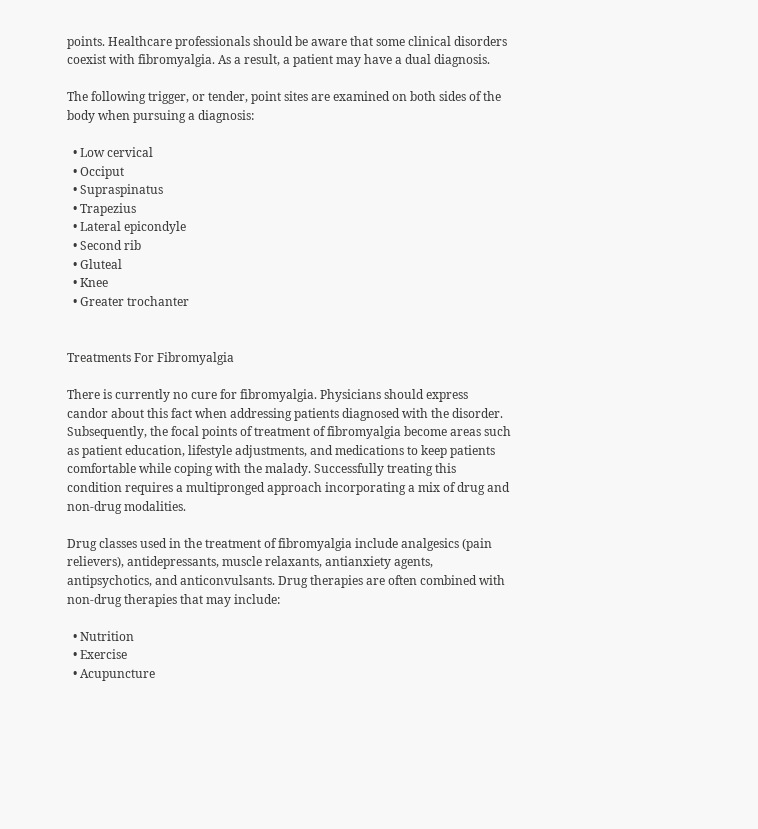points. Healthcare professionals should be aware that some clinical disorders coexist with fibromyalgia. As a result, a patient may have a dual diagnosis.

The following trigger, or tender, point sites are examined on both sides of the body when pursuing a diagnosis:

  • Low cervical
  • Occiput
  • Supraspinatus
  • Trapezius
  • Lateral epicondyle
  • Second rib
  • Gluteal
  • Knee
  • Greater trochanter


Treatments For Fibromyalgia

There is currently no cure for fibromyalgia. Physicians should express candor about this fact when addressing patients diagnosed with the disorder. Subsequently, the focal points of treatment of fibromyalgia become areas such as patient education, lifestyle adjustments, and medications to keep patients comfortable while coping with the malady. Successfully treating this condition requires a multipronged approach incorporating a mix of drug and non-drug modalities.

Drug classes used in the treatment of fibromyalgia include analgesics (pain relievers), antidepressants, muscle relaxants, antianxiety agents, antipsychotics, and anticonvulsants. Drug therapies are often combined with non-drug therapies that may include:

  • Nutrition
  • Exercise
  • Acupuncture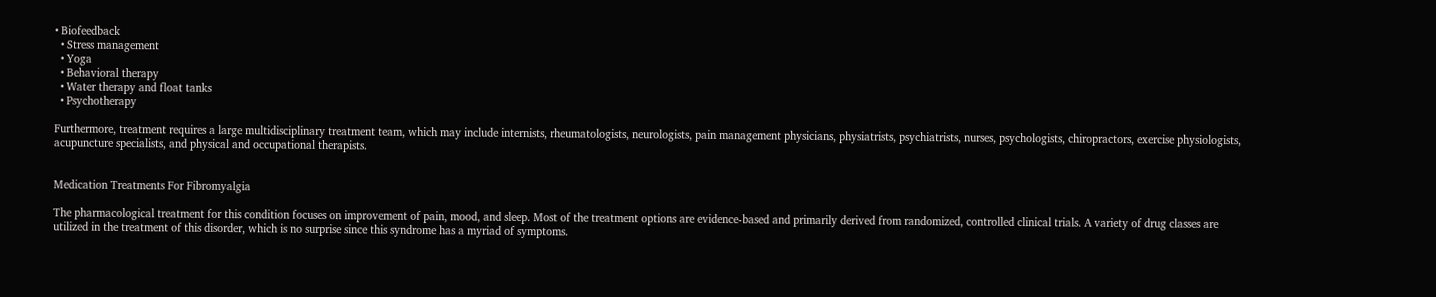• Biofeedback
  • Stress management
  • Yoga
  • Behavioral therapy
  • Water therapy and float tanks
  • Psychotherapy

Furthermore, treatment requires a large multidisciplinary treatment team, which may include internists, rheumatologists, neurologists, pain management physicians, physiatrists, psychiatrists, nurses, psychologists, chiropractors, exercise physiologists, acupuncture specialists, and physical and occupational therapists.


Medication Treatments For Fibromyalgia

The pharmacological treatment for this condition focuses on improvement of pain, mood, and sleep. Most of the treatment options are evidence-based and primarily derived from randomized, controlled clinical trials. A variety of drug classes are utilized in the treatment of this disorder, which is no surprise since this syndrome has a myriad of symptoms.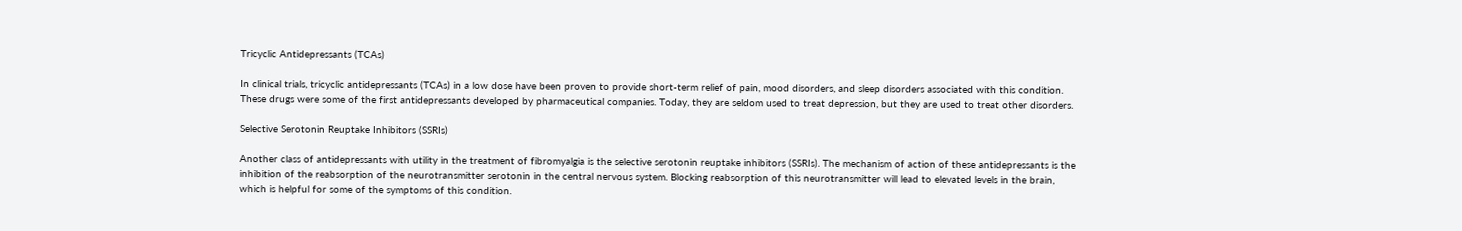Tricyclic Antidepressants (TCAs)

In clinical trials, tricyclic antidepressants (TCAs) in a low dose have been proven to provide short-term relief of pain, mood disorders, and sleep disorders associated with this condition. These drugs were some of the first antidepressants developed by pharmaceutical companies. Today, they are seldom used to treat depression, but they are used to treat other disorders.

Selective Serotonin Reuptake Inhibitors (SSRIs)

Another class of antidepressants with utility in the treatment of fibromyalgia is the selective serotonin reuptake inhibitors (SSRIs). The mechanism of action of these antidepressants is the inhibition of the reabsorption of the neurotransmitter serotonin in the central nervous system. Blocking reabsorption of this neurotransmitter will lead to elevated levels in the brain, which is helpful for some of the symptoms of this condition.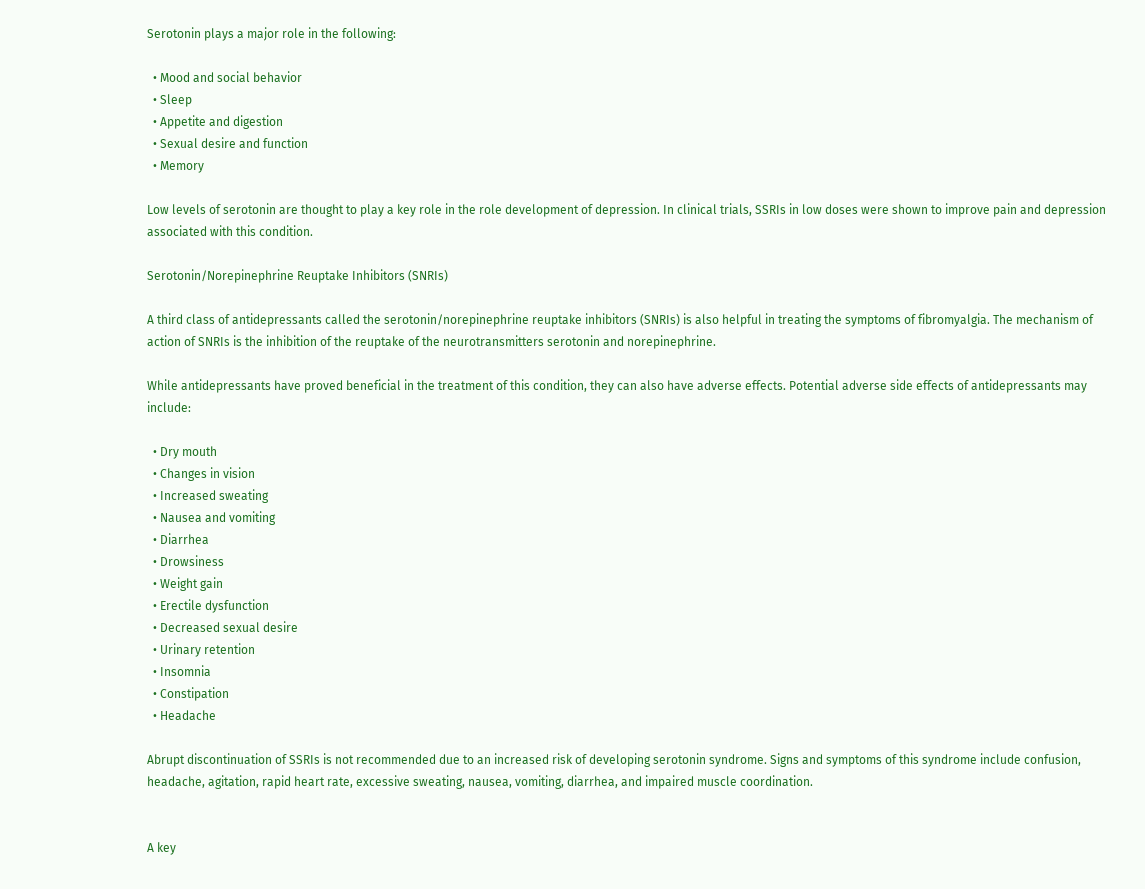Serotonin plays a major role in the following:

  • Mood and social behavior
  • Sleep
  • Appetite and digestion
  • Sexual desire and function
  • Memory

Low levels of serotonin are thought to play a key role in the role development of depression. In clinical trials, SSRIs in low doses were shown to improve pain and depression associated with this condition.

Serotonin/Norepinephrine Reuptake Inhibitors (SNRIs)

A third class of antidepressants called the serotonin/norepinephrine reuptake inhibitors (SNRIs) is also helpful in treating the symptoms of fibromyalgia. The mechanism of action of SNRIs is the inhibition of the reuptake of the neurotransmitters serotonin and norepinephrine.

While antidepressants have proved beneficial in the treatment of this condition, they can also have adverse effects. Potential adverse side effects of antidepressants may include:

  • Dry mouth
  • Changes in vision
  • Increased sweating
  • Nausea and vomiting
  • Diarrhea
  • Drowsiness
  • Weight gain
  • Erectile dysfunction
  • Decreased sexual desire
  • Urinary retention
  • Insomnia
  • Constipation
  • Headache

Abrupt discontinuation of SSRIs is not recommended due to an increased risk of developing serotonin syndrome. Signs and symptoms of this syndrome include confusion, headache, agitation, rapid heart rate, excessive sweating, nausea, vomiting, diarrhea, and impaired muscle coordination.


A key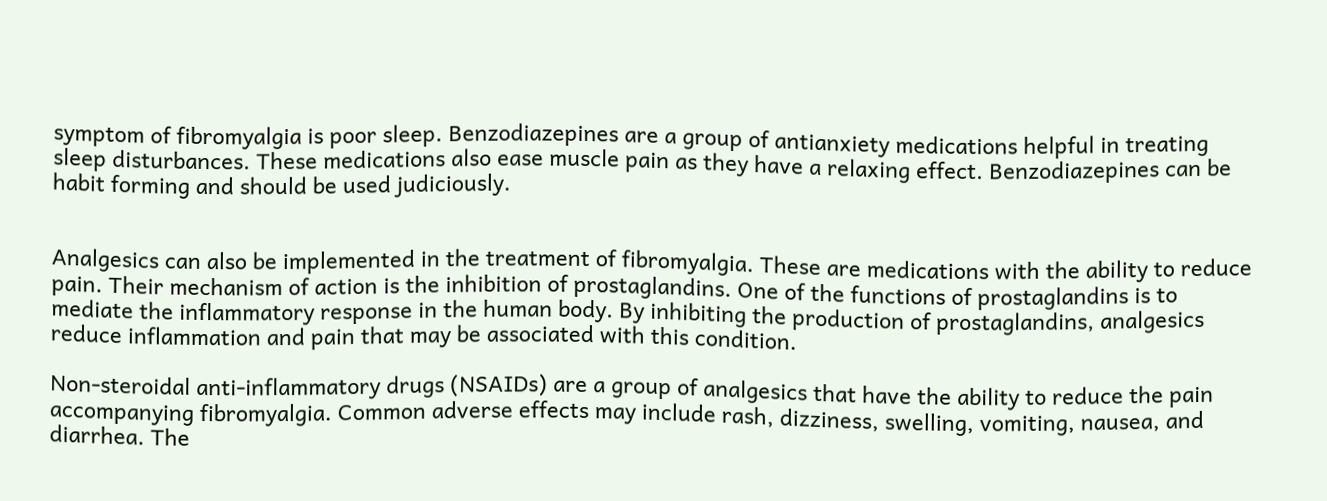symptom of fibromyalgia is poor sleep. Benzodiazepines are a group of antianxiety medications helpful in treating sleep disturbances. These medications also ease muscle pain as they have a relaxing effect. Benzodiazepines can be habit forming and should be used judiciously.


Analgesics can also be implemented in the treatment of fibromyalgia. These are medications with the ability to reduce pain. Their mechanism of action is the inhibition of prostaglandins. One of the functions of prostaglandins is to mediate the inflammatory response in the human body. By inhibiting the production of prostaglandins, analgesics reduce inflammation and pain that may be associated with this condition.

Non-steroidal anti-inflammatory drugs (NSAIDs) are a group of analgesics that have the ability to reduce the pain accompanying fibromyalgia. Common adverse effects may include rash, dizziness, swelling, vomiting, nausea, and diarrhea. The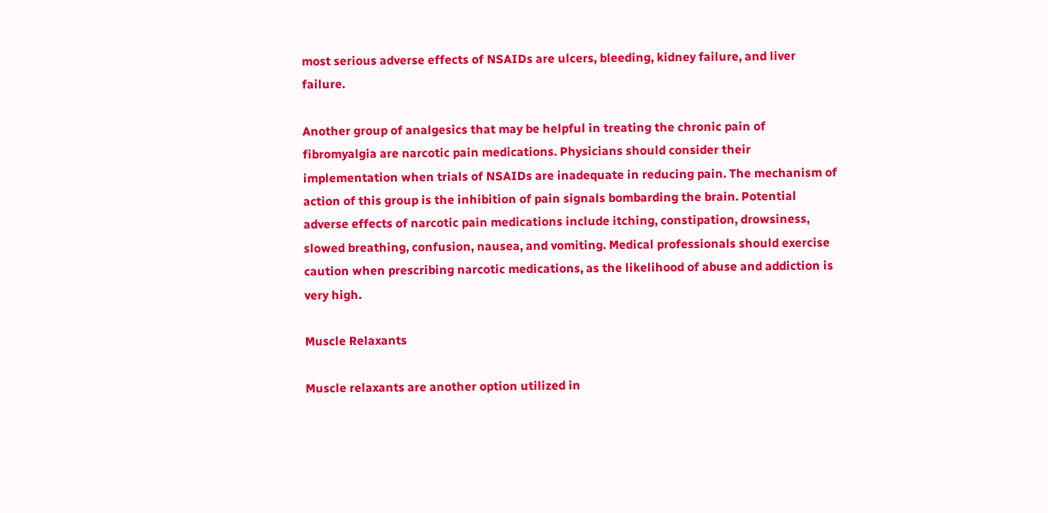most serious adverse effects of NSAIDs are ulcers, bleeding, kidney failure, and liver failure.

Another group of analgesics that may be helpful in treating the chronic pain of fibromyalgia are narcotic pain medications. Physicians should consider their implementation when trials of NSAIDs are inadequate in reducing pain. The mechanism of action of this group is the inhibition of pain signals bombarding the brain. Potential adverse effects of narcotic pain medications include itching, constipation, drowsiness, slowed breathing, confusion, nausea, and vomiting. Medical professionals should exercise caution when prescribing narcotic medications, as the likelihood of abuse and addiction is very high.

Muscle Relaxants

Muscle relaxants are another option utilized in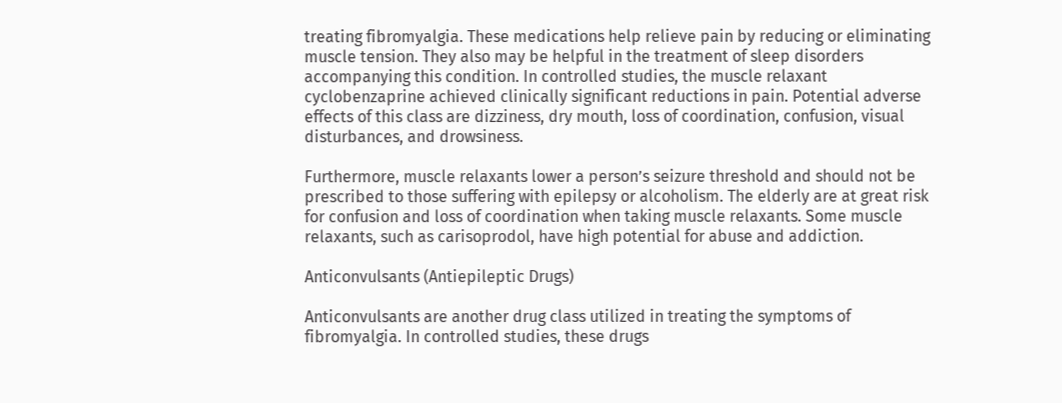treating fibromyalgia. These medications help relieve pain by reducing or eliminating muscle tension. They also may be helpful in the treatment of sleep disorders accompanying this condition. In controlled studies, the muscle relaxant cyclobenzaprine achieved clinically significant reductions in pain. Potential adverse effects of this class are dizziness, dry mouth, loss of coordination, confusion, visual disturbances, and drowsiness.

Furthermore, muscle relaxants lower a person’s seizure threshold and should not be prescribed to those suffering with epilepsy or alcoholism. The elderly are at great risk for confusion and loss of coordination when taking muscle relaxants. Some muscle relaxants, such as carisoprodol, have high potential for abuse and addiction.

Anticonvulsants (Antiepileptic Drugs)

Anticonvulsants are another drug class utilized in treating the symptoms of fibromyalgia. In controlled studies, these drugs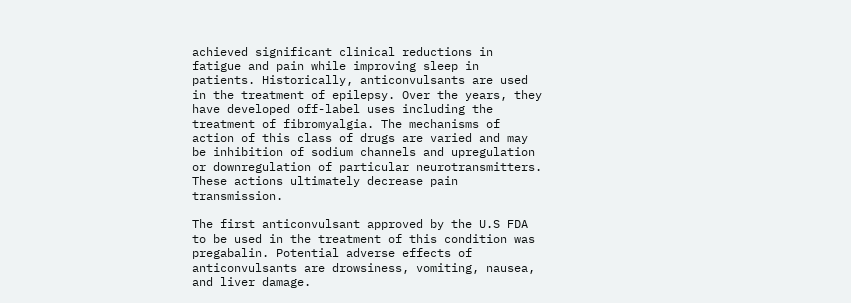achieved significant clinical reductions in fatigue and pain while improving sleep in patients. Historically, anticonvulsants are used in the treatment of epilepsy. Over the years, they have developed off-label uses including the treatment of fibromyalgia. The mechanisms of action of this class of drugs are varied and may be inhibition of sodium channels and upregulation or downregulation of particular neurotransmitters. These actions ultimately decrease pain transmission.

The first anticonvulsant approved by the U.S FDA to be used in the treatment of this condition was pregabalin. Potential adverse effects of anticonvulsants are drowsiness, vomiting, nausea, and liver damage.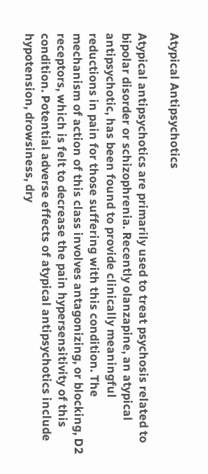Atypical Antipsychotics

Atypical antipsychotics are primarily used to treat psychosis related to bipolar disorder or schizophrenia. Recently olanzapine, an atypical antipsychotic, has been found to provide clinically meaningful reductions in pain for those suffering with this condition. The mechanism of action of this class involves antagonizing, or blocking, D2 receptors, which is felt to decrease the pain hypersensitivity of this condition. Potential adverse effects of atypical antipsychotics include hypotension, drowsiness, dry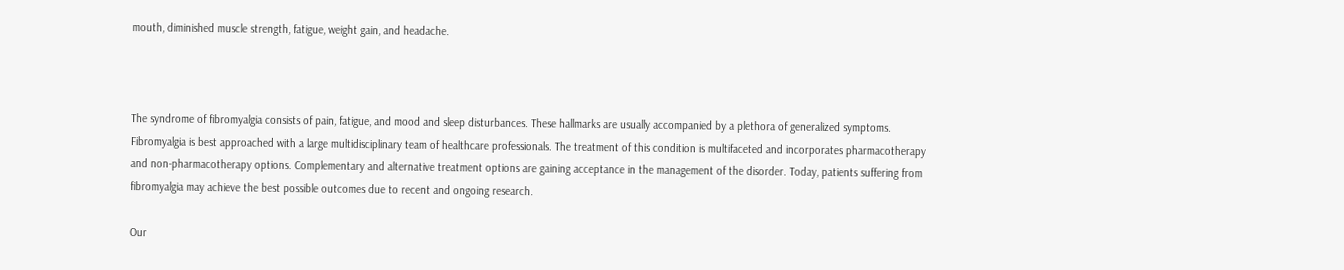mouth, diminished muscle strength, fatigue, weight gain, and headache.



The syndrome of fibromyalgia consists of pain, fatigue, and mood and sleep disturbances. These hallmarks are usually accompanied by a plethora of generalized symptoms. Fibromyalgia is best approached with a large multidisciplinary team of healthcare professionals. The treatment of this condition is multifaceted and incorporates pharmacotherapy and non-pharmacotherapy options. Complementary and alternative treatment options are gaining acceptance in the management of the disorder. Today, patients suffering from fibromyalgia may achieve the best possible outcomes due to recent and ongoing research.

Our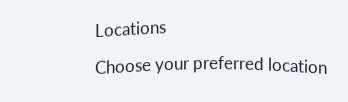Locations

Choose your preferred location